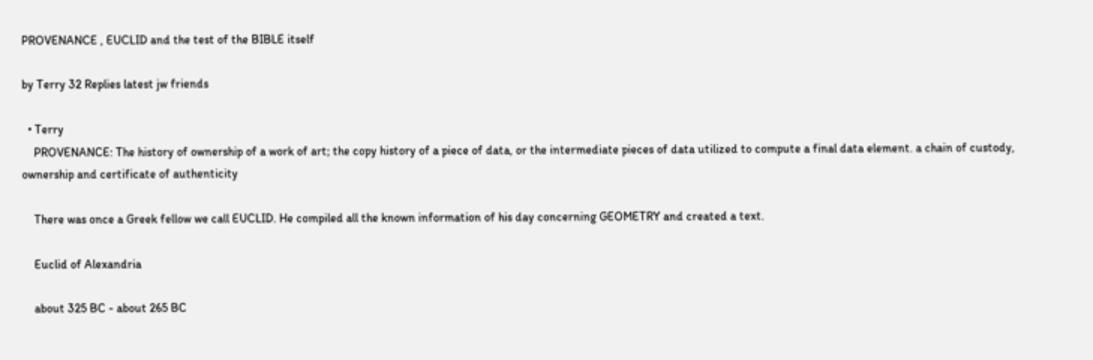PROVENANCE , EUCLID and the test of the BIBLE itself

by Terry 32 Replies latest jw friends

  • Terry
    PROVENANCE: The history of ownership of a work of art; the copy history of a piece of data, or the intermediate pieces of data utilized to compute a final data element. a chain of custody, ownership and certificate of authenticity

    There was once a Greek fellow we call EUCLID. He compiled all the known information of his day concerning GEOMETRY and created a text.

    Euclid of Alexandria

    about 325 BC - about 265 BC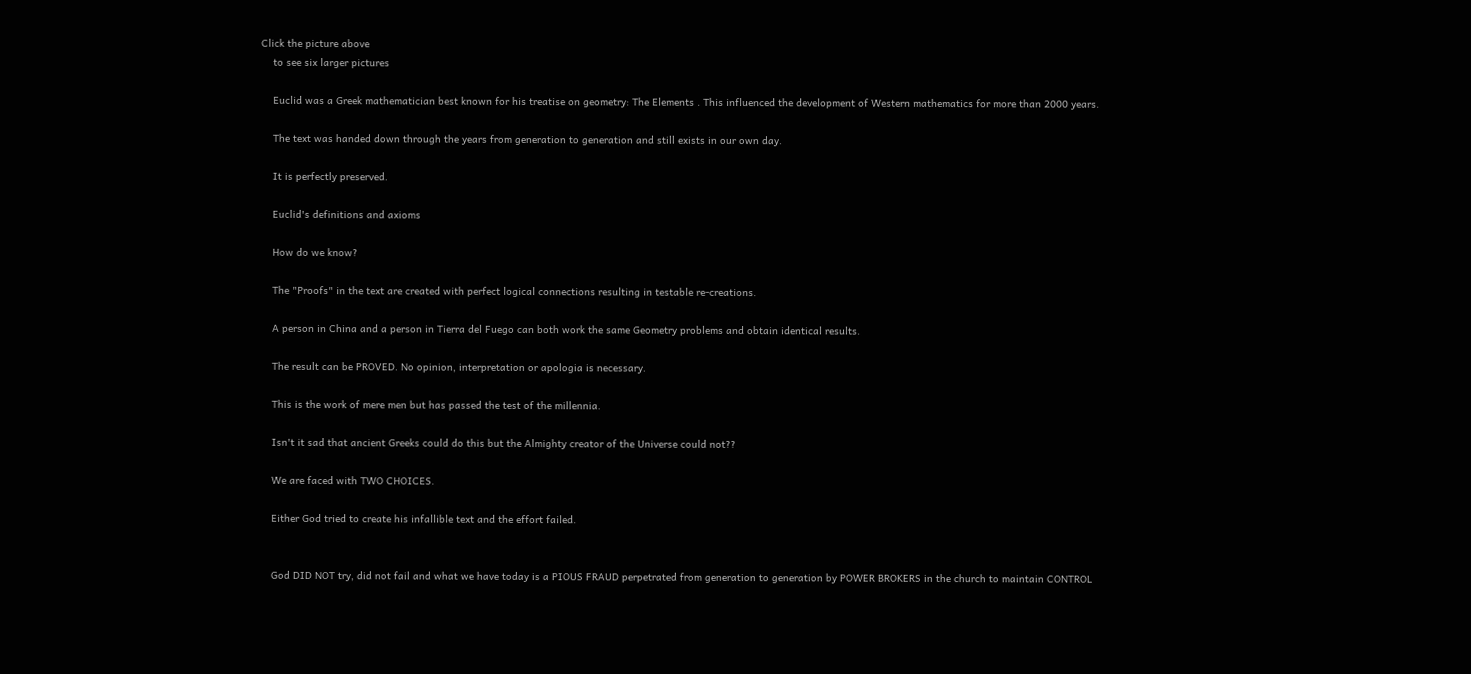Click the picture above
    to see six larger pictures

    Euclid was a Greek mathematician best known for his treatise on geometry: The Elements . This influenced the development of Western mathematics for more than 2000 years.

    The text was handed down through the years from generation to generation and still exists in our own day.

    It is perfectly preserved.

    Euclid's definitions and axioms

    How do we know?

    The "Proofs" in the text are created with perfect logical connections resulting in testable re-creations.

    A person in China and a person in Tierra del Fuego can both work the same Geometry problems and obtain identical results.

    The result can be PROVED. No opinion, interpretation or apologia is necessary.

    This is the work of mere men but has passed the test of the millennia.

    Isn't it sad that ancient Greeks could do this but the Almighty creator of the Universe could not??

    We are faced with TWO CHOICES.

    Either God tried to create his infallible text and the effort failed.


    God DID NOT try, did not fail and what we have today is a PIOUS FRAUD perpetrated from generation to generation by POWER BROKERS in the church to maintain CONTROL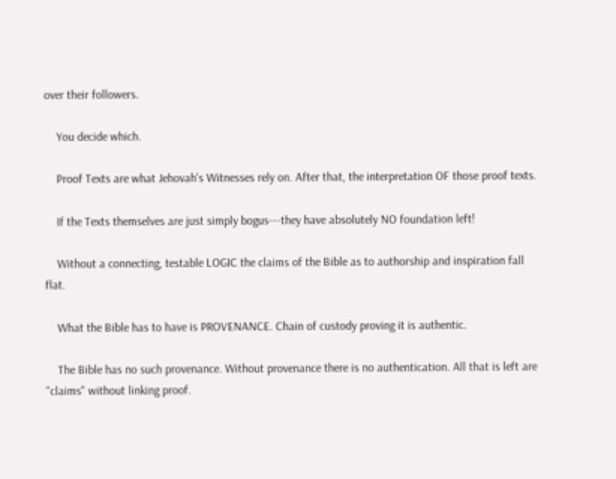over their followers.

    You decide which.

    Proof Texts are what Jehovah's Witnesses rely on. After that, the interpretation OF those proof texts.

    If the Texts themselves are just simply bogus---they have absolutely NO foundation left!

    Without a connecting, testable LOGIC the claims of the Bible as to authorship and inspiration fall flat.

    What the Bible has to have is PROVENANCE. Chain of custody proving it is authentic.

    The Bible has no such provenance. Without provenance there is no authentication. All that is left are "claims" without linking proof.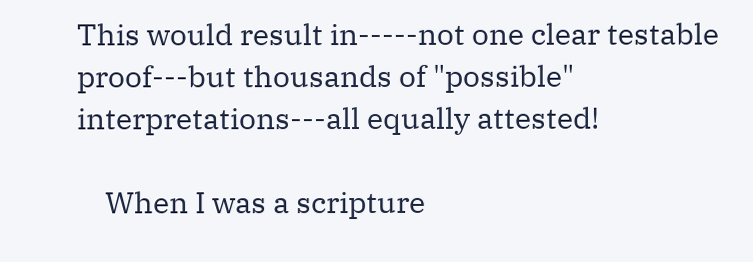This would result in-----not one clear testable proof---but thousands of "possible" interpretations---all equally attested!

    When I was a scripture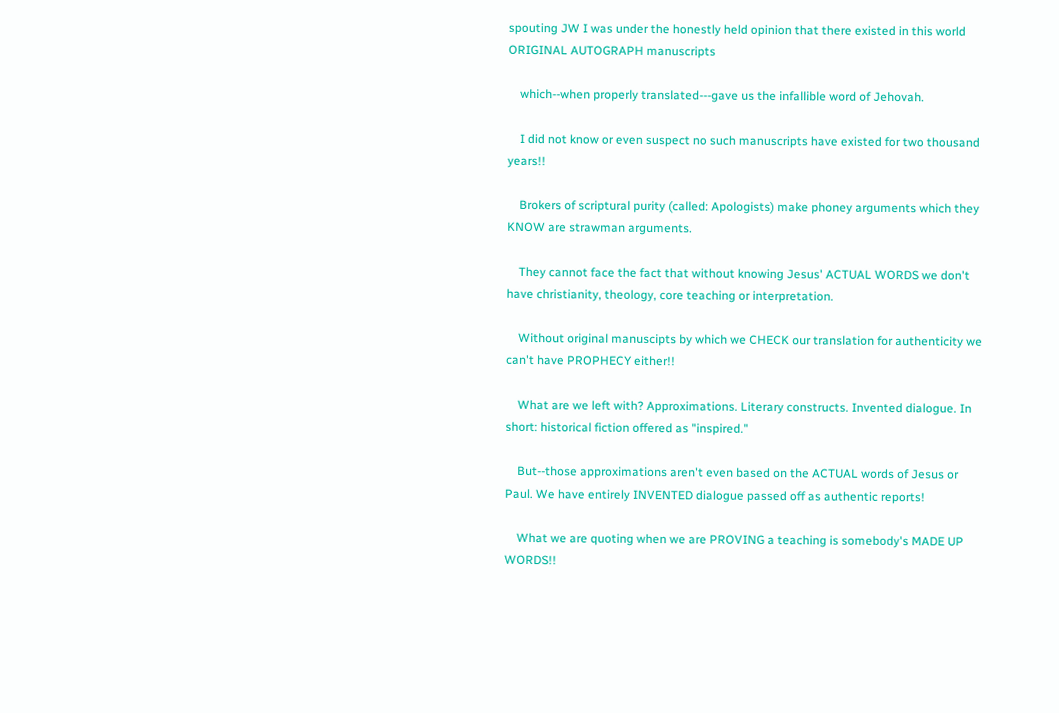spouting JW I was under the honestly held opinion that there existed in this world ORIGINAL AUTOGRAPH manuscripts

    which--when properly translated---gave us the infallible word of Jehovah.

    I did not know or even suspect no such manuscripts have existed for two thousand years!!

    Brokers of scriptural purity (called: Apologists) make phoney arguments which they KNOW are strawman arguments.

    They cannot face the fact that without knowing Jesus' ACTUAL WORDS we don't have christianity, theology, core teaching or interpretation.

    Without original manuscipts by which we CHECK our translation for authenticity we can't have PROPHECY either!!

    What are we left with? Approximations. Literary constructs. Invented dialogue. In short: historical fiction offered as "inspired."

    But--those approximations aren't even based on the ACTUAL words of Jesus or Paul. We have entirely INVENTED dialogue passed off as authentic reports!

    What we are quoting when we are PROVING a teaching is somebody's MADE UP WORDS!!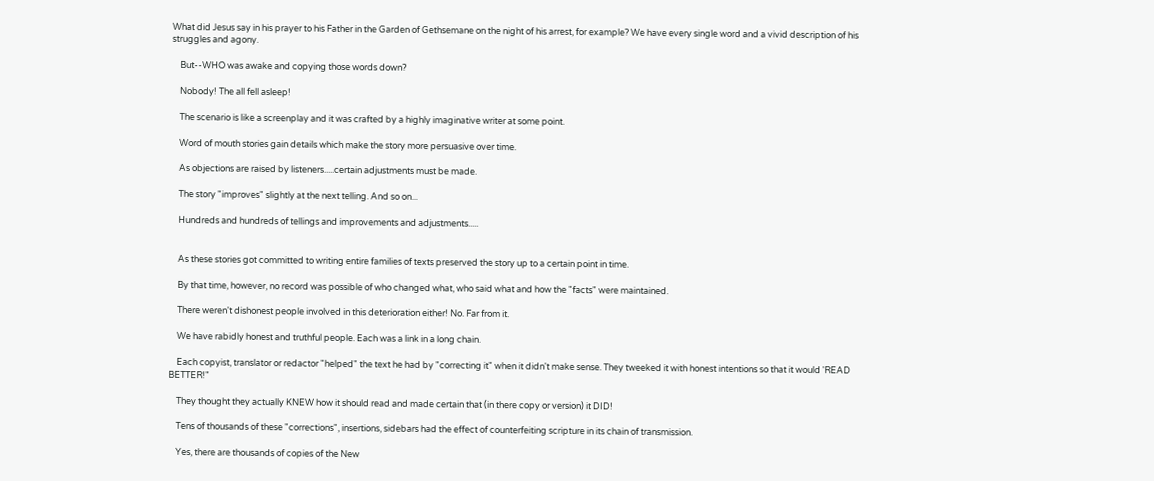What did Jesus say in his prayer to his Father in the Garden of Gethsemane on the night of his arrest, for example? We have every single word and a vivid description of his struggles and agony.

    But--WHO was awake and copying those words down?

    Nobody! The all fell asleep!

    The scenario is like a screenplay and it was crafted by a highly imaginative writer at some point.

    Word of mouth stories gain details which make the story more persuasive over time.

    As objections are raised by listeners.....certain adjustments must be made.

    The story "improves" slightly at the next telling. And so on...

    Hundreds and hundreds of tellings and improvements and adjustments.....


    As these stories got committed to writing entire families of texts preserved the story up to a certain point in time.

    By that time, however, no record was possible of who changed what, who said what and how the "facts" were maintained.

    There weren't dishonest people involved in this deterioration either! No. Far from it.

    We have rabidly honest and truthful people. Each was a link in a long chain.

    Each copyist, translator or redactor "helped" the text he had by "correcting it" when it didn't make sense. They tweeked it with honest intentions so that it would 'READ BETTER!"

    They thought they actually KNEW how it should read and made certain that (in there copy or version) it DID!

    Tens of thousands of these "corrections", insertions, sidebars had the effect of counterfeiting scripture in its chain of transmission.

    Yes, there are thousands of copies of the New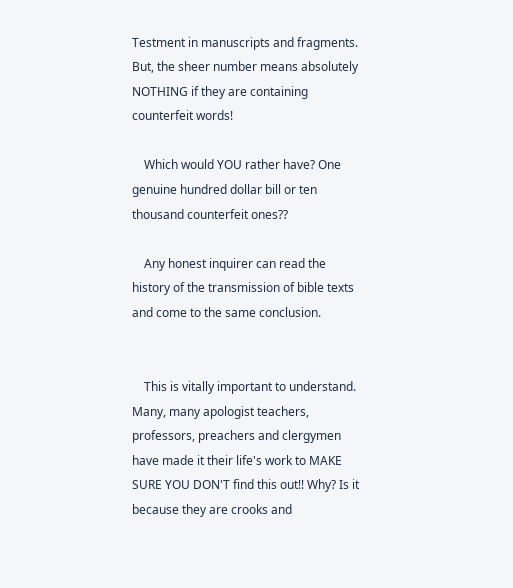Testment in manuscripts and fragments. But, the sheer number means absolutely NOTHING if they are containing counterfeit words!

    Which would YOU rather have? One genuine hundred dollar bill or ten thousand counterfeit ones??

    Any honest inquirer can read the history of the transmission of bible texts and come to the same conclusion.


    This is vitally important to understand. Many, many apologist teachers, professors, preachers and clergymen have made it their life's work to MAKE SURE YOU DON'T find this out!! Why? Is it because they are crooks and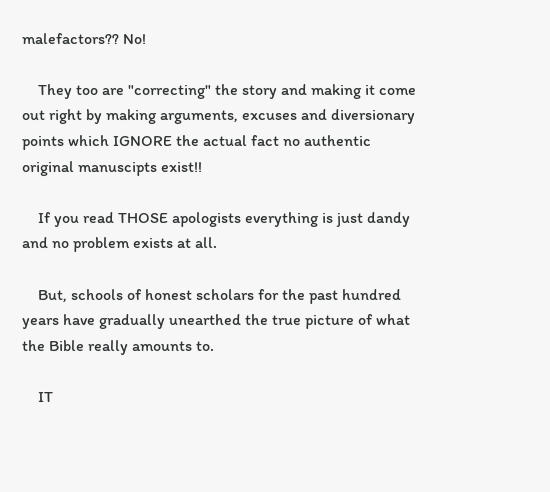malefactors?? No!

    They too are "correcting" the story and making it come out right by making arguments, excuses and diversionary points which IGNORE the actual fact no authentic original manuscipts exist!!

    If you read THOSE apologists everything is just dandy and no problem exists at all.

    But, schools of honest scholars for the past hundred years have gradually unearthed the true picture of what the Bible really amounts to.

    IT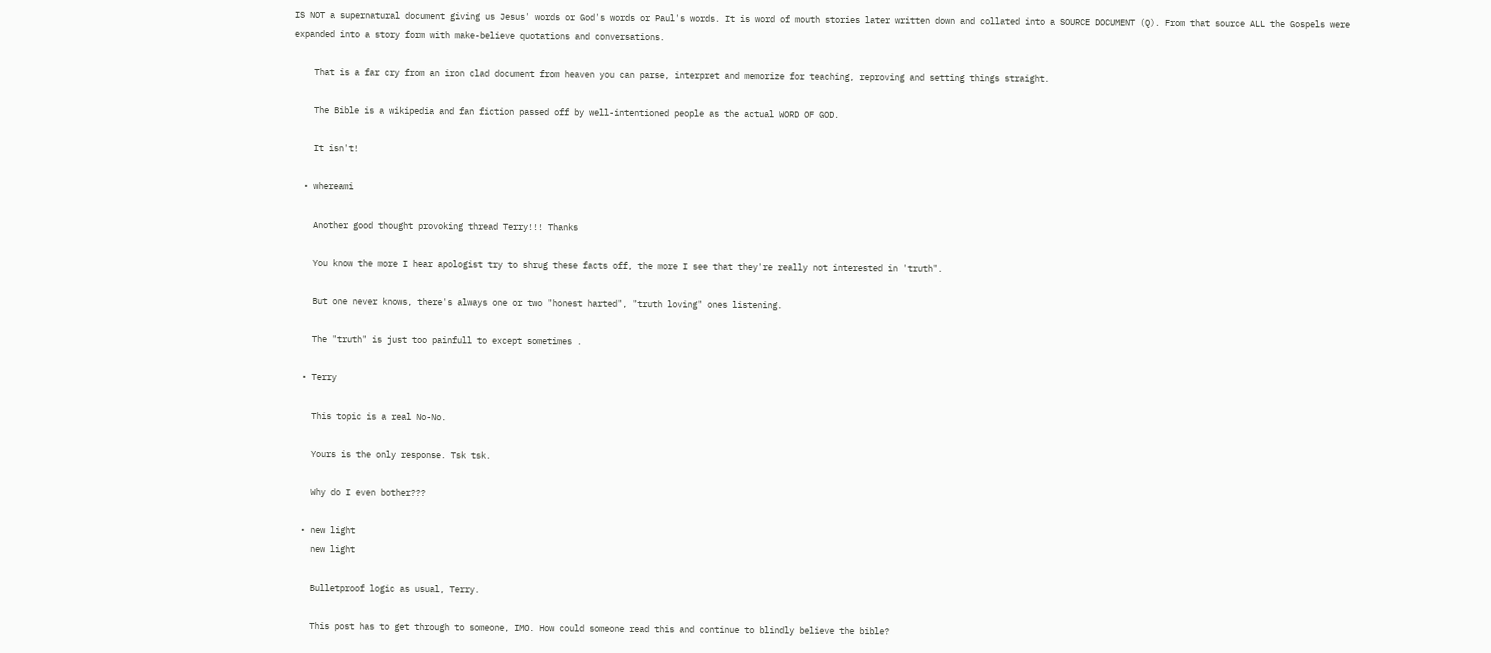IS NOT a supernatural document giving us Jesus' words or God's words or Paul's words. It is word of mouth stories later written down and collated into a SOURCE DOCUMENT (Q). From that source ALL the Gospels were expanded into a story form with make-believe quotations and conversations.

    That is a far cry from an iron clad document from heaven you can parse, interpret and memorize for teaching, reproving and setting things straight.

    The Bible is a wikipedia and fan fiction passed off by well-intentioned people as the actual WORD OF GOD.

    It isn't!

  • whereami

    Another good thought provoking thread Terry!!! Thanks

    You know the more I hear apologist try to shrug these facts off, the more I see that they're really not interested in 'truth".

    But one never knows, there's always one or two "honest harted", "truth loving" ones listening.

    The "truth" is just too painfull to except sometimes .

  • Terry

    This topic is a real No-No.

    Yours is the only response. Tsk tsk.

    Why do I even bother???

  • new light
    new light

    Bulletproof logic as usual, Terry.

    This post has to get through to someone, IMO. How could someone read this and continue to blindly believe the bible?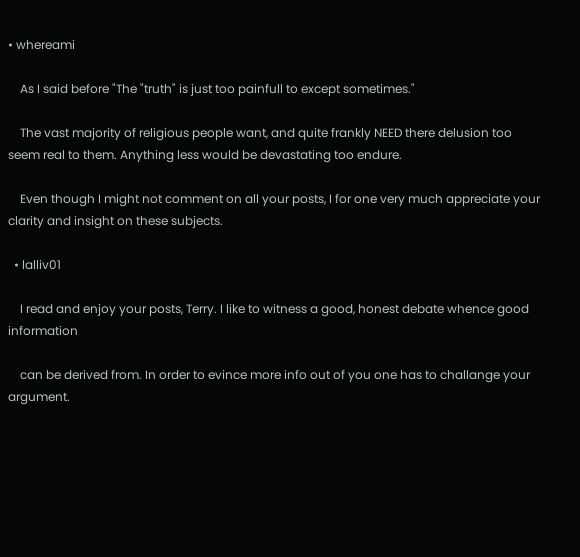• whereami

    As I said before "The "truth" is just too painfull to except sometimes."

    The vast majority of religious people want, and quite frankly NEED there delusion too seem real to them. Anything less would be devastating too endure.

    Even though I might not comment on all your posts, I for one very much appreciate your clarity and insight on these subjects.

  • lalliv01

    I read and enjoy your posts, Terry. I like to witness a good, honest debate whence good information

    can be derived from. In order to evince more info out of you one has to challange your argument.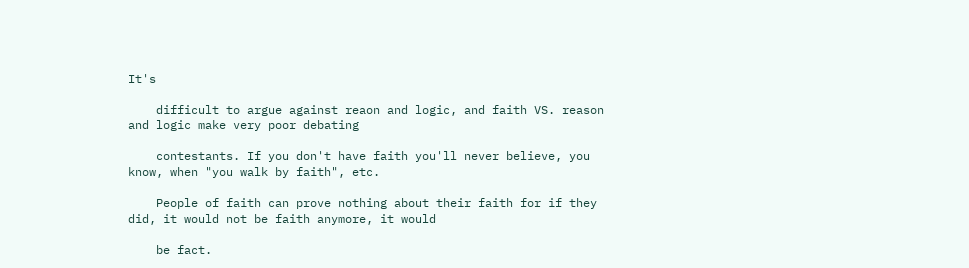It's

    difficult to argue against reaon and logic, and faith VS. reason and logic make very poor debating

    contestants. If you don't have faith you'll never believe, you know, when "you walk by faith", etc.

    People of faith can prove nothing about their faith for if they did, it would not be faith anymore, it would

    be fact.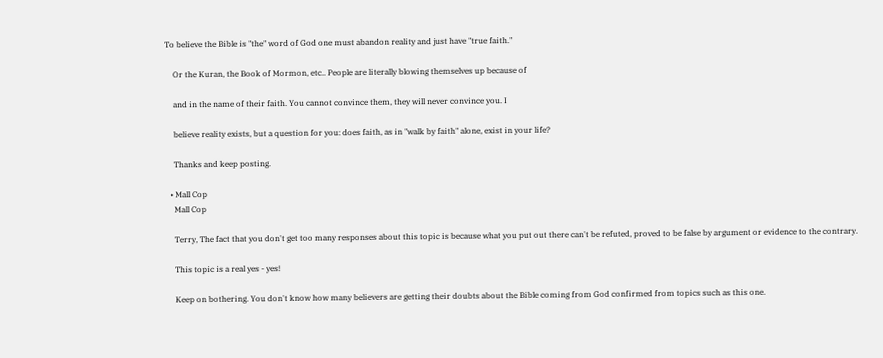To believe the Bible is "the" word of God one must abandon reality and just have "true faith."

    Or the Kuran, the Book of Mormon, etc.. People are literally blowing themselves up because of

    and in the name of their faith. You cannot convince them, they will never convince you. I

    believe reality exists, but a question for you: does faith, as in "walk by faith" alone, exist in your life?

    Thanks and keep posting.

  • Mall Cop
    Mall Cop

    Terry, The fact that you don't get too many responses about this topic is because what you put out there can't be refuted, proved to be false by argument or evidence to the contrary.

    This topic is a real yes - yes!

    Keep on bothering. You don't know how many believers are getting their doubts about the Bible coming from God confirmed from topics such as this one.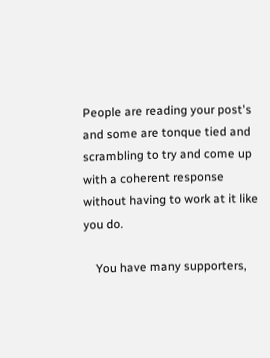People are reading your post's and some are tonque tied and scrambling to try and come up with a coherent response without having to work at it like you do.

    You have many supporters,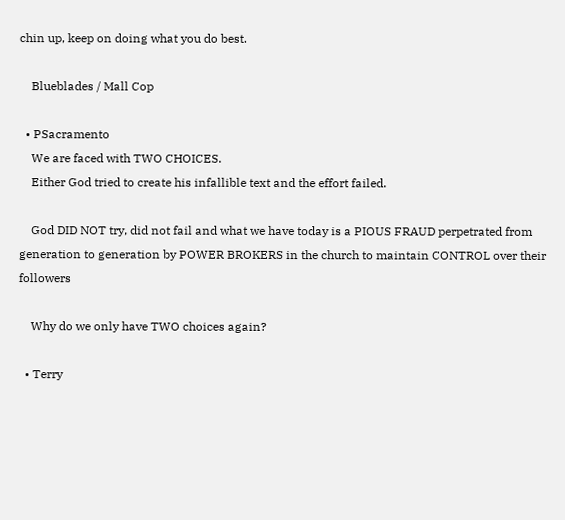chin up, keep on doing what you do best.

    Blueblades / Mall Cop

  • PSacramento
    We are faced with TWO CHOICES.
    Either God tried to create his infallible text and the effort failed.

    God DID NOT try, did not fail and what we have today is a PIOUS FRAUD perpetrated from generation to generation by POWER BROKERS in the church to maintain CONTROL over their followers

    Why do we only have TWO choices again?

  • Terry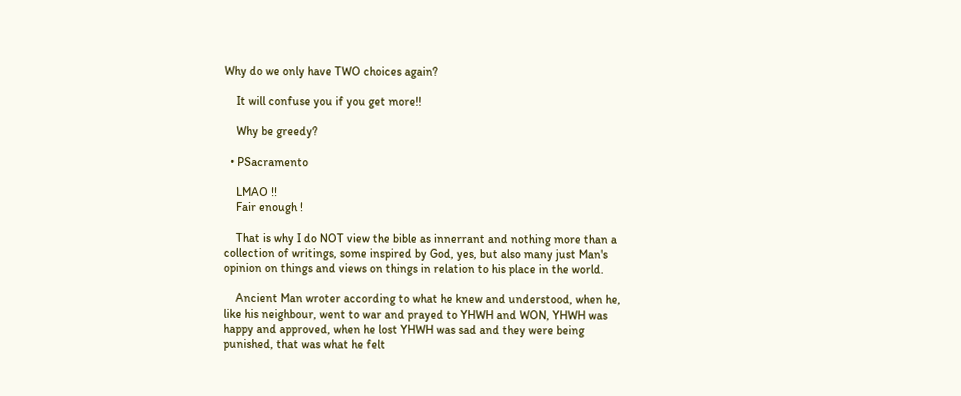Why do we only have TWO choices again?

    It will confuse you if you get more!!

    Why be greedy?

  • PSacramento

    LMAO !!
    Fair enough !

    That is why I do NOT view the bible as innerrant and nothing more than a collection of writings, some inspired by God, yes, but also many just Man's opinion on things and views on things in relation to his place in the world.

    Ancient Man wroter according to what he knew and understood, when he, like his neighbour, went to war and prayed to YHWH and WON, YHWH was happy and approved, when he lost YHWH was sad and they were being punished, that was what he felt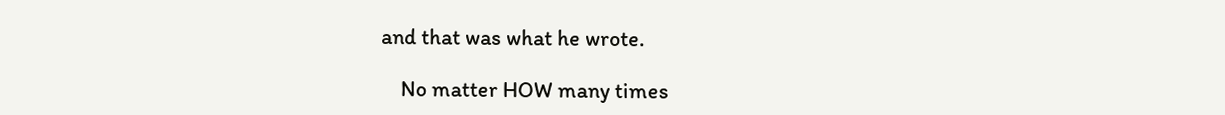and that was what he wrote.

    No matter HOW many times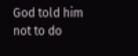God told him not to do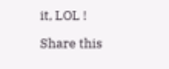it, LOL !

Share this